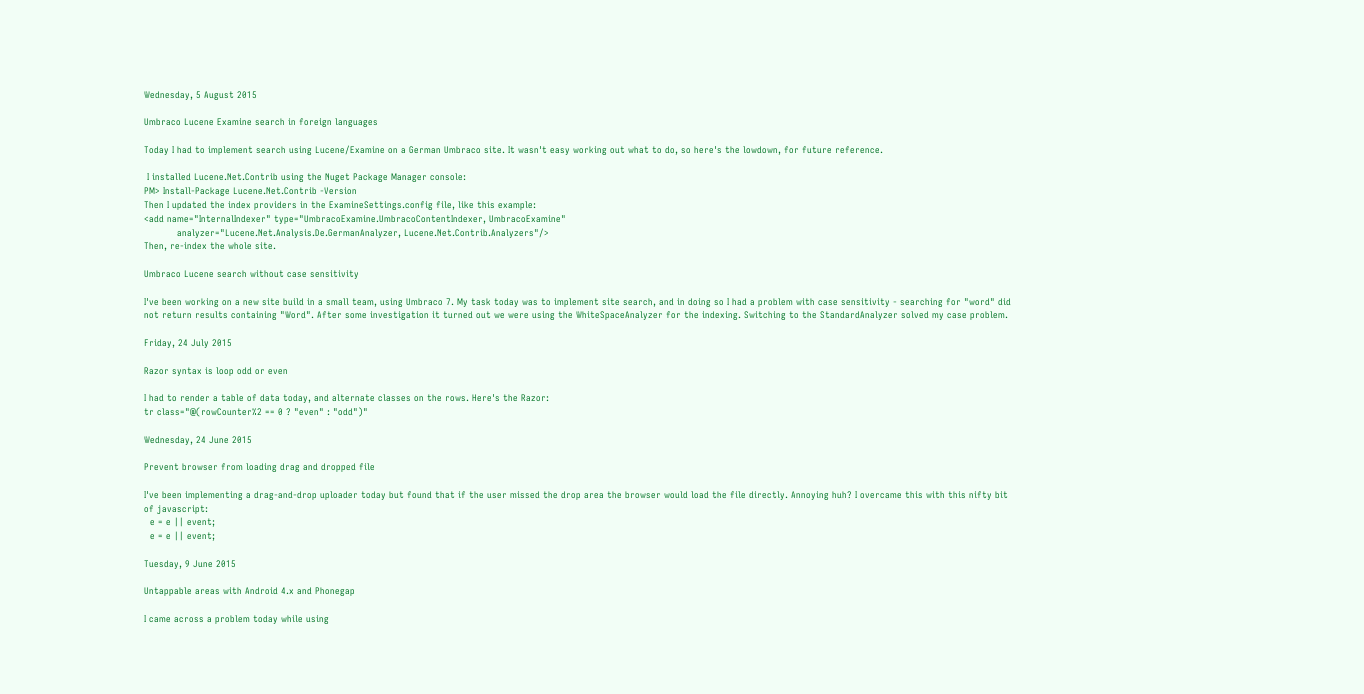Wednesday, 5 August 2015

Umbraco Lucene Examine search in foreign languages

Today I had to implement search using Lucene/Examine on a German Umbraco site. It wasn't easy working out what to do, so here's the lowdown, for future reference.

 I installed Lucene.Net.Contrib using the Nuget Package Manager console:
PM> Install-Package Lucene.Net.Contrib -Version
Then I updated the index providers in the ExamineSettings.config file, like this example:
<add name="InternalIndexer" type="UmbracoExamine.UmbracoContentIndexer, UmbracoExamine"
           analyzer="Lucene.Net.Analysis.De.GermanAnalyzer, Lucene.Net.Contrib.Analyzers"/>
Then, re-index the whole site.

Umbraco Lucene search without case sensitivity

I've been working on a new site build in a small team, using Umbraco 7. My task today was to implement site search, and in doing so I had a problem with case sensitivity - searching for "word" did not return results containing "Word". After some investigation it turned out we were using the WhiteSpaceAnalyzer for the indexing. Switching to the StandardAnalyzer solved my case problem.

Friday, 24 July 2015

Razor syntax is loop odd or even

I had to render a table of data today, and alternate classes on the rows. Here's the Razor:
tr class="@(rowCounter%2 == 0 ? "even" : "odd")"

Wednesday, 24 June 2015

Prevent browser from loading drag and dropped file

I've been implementing a drag-and-drop uploader today but found that if the user missed the drop area the browser would load the file directly. Annoying huh? I overcame this with this nifty bit of javascript:
  e = e || event;
  e = e || event;

Tuesday, 9 June 2015

Untappable areas with Android 4.x and Phonegap

I came across a problem today while using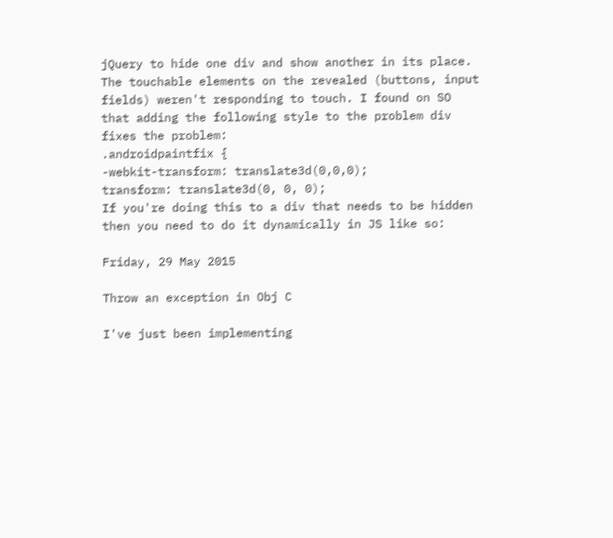jQuery to hide one div and show another in its place. The touchable elements on the revealed (buttons, input fields) weren't responding to touch. I found on SO that adding the following style to the problem div fixes the problem:
.androidpaintfix {
-webkit-transform: translate3d(0,0,0);
transform: translate3d(0, 0, 0);
If you're doing this to a div that needs to be hidden then you need to do it dynamically in JS like so:

Friday, 29 May 2015

Throw an exception in Obj C

I've just been implementing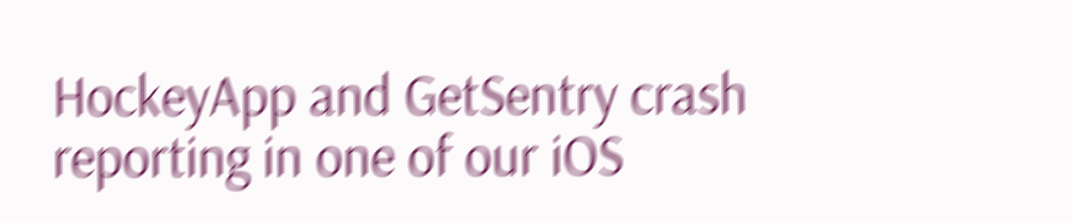HockeyApp and GetSentry crash reporting in one of our iOS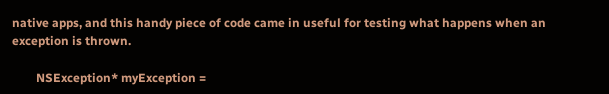native apps, and this handy piece of code came in useful for testing what happens when an exception is thrown.

        NSException* myException =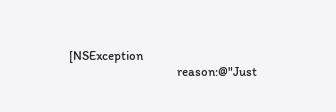[NSException
                                    reason:@"Just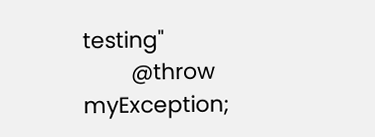testing"
        @throw myException;